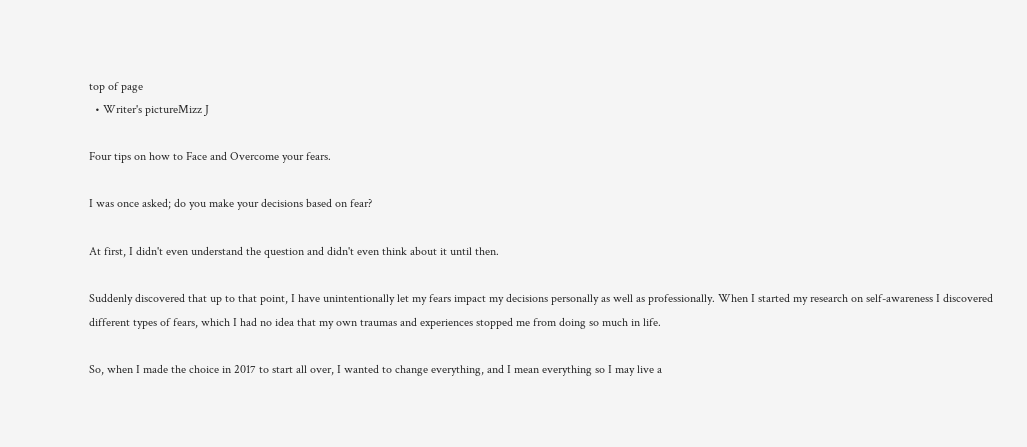top of page
  • Writer's pictureMizz J

Four tips on how to Face and Overcome your fears.

I was once asked; do you make your decisions based on fear?

At first, I didn't even understand the question and didn't even think about it until then.

Suddenly discovered that up to that point, I have unintentionally let my fears impact my decisions personally as well as professionally. When I started my research on self-awareness I discovered different types of fears, which I had no idea that my own traumas and experiences stopped me from doing so much in life.

So, when I made the choice in 2017 to start all over, I wanted to change everything, and I mean everything so I may live a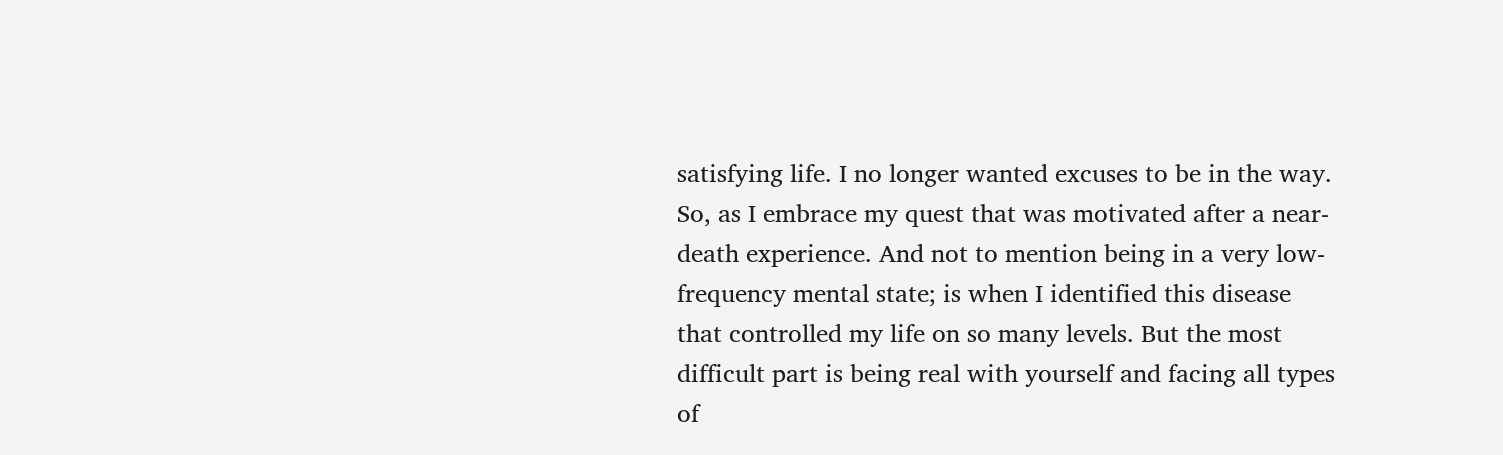satisfying life. I no longer wanted excuses to be in the way. So, as I embrace my quest that was motivated after a near-death experience. And not to mention being in a very low-frequency mental state; is when I identified this disease that controlled my life on so many levels. But the most difficult part is being real with yourself and facing all types of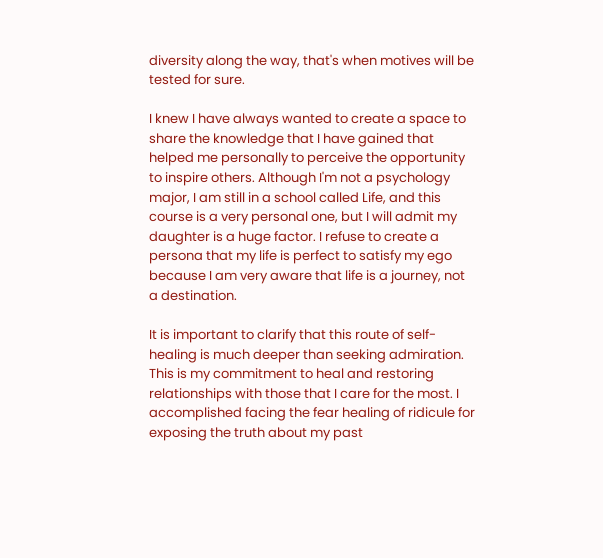diversity along the way, that's when motives will be tested for sure.

I knew I have always wanted to create a space to share the knowledge that I have gained that helped me personally to perceive the opportunity to inspire others. Although I'm not a psychology major, I am still in a school called Life, and this course is a very personal one, but I will admit my daughter is a huge factor. I refuse to create a persona that my life is perfect to satisfy my ego because I am very aware that life is a journey, not a destination.

It is important to clarify that this route of self-healing is much deeper than seeking admiration. This is my commitment to heal and restoring relationships with those that I care for the most. I accomplished facing the fear healing of ridicule for exposing the truth about my past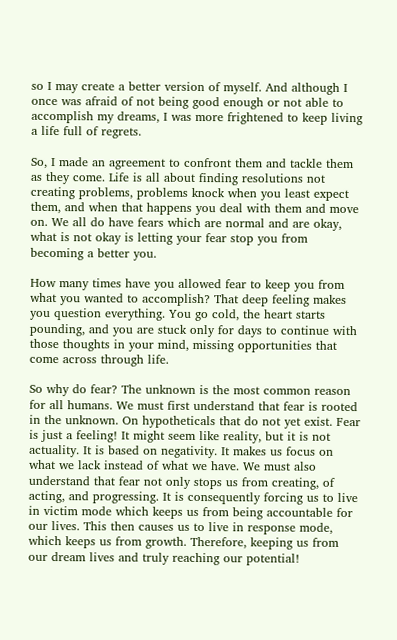so I may create a better version of myself. And although I once was afraid of not being good enough or not able to accomplish my dreams, I was more frightened to keep living a life full of regrets.

So, I made an agreement to confront them and tackle them as they come. Life is all about finding resolutions not creating problems, problems knock when you least expect them, and when that happens you deal with them and move on. We all do have fears which are normal and are okay, what is not okay is letting your fear stop you from becoming a better you.

How many times have you allowed fear to keep you from what you wanted to accomplish? That deep feeling makes you question everything. You go cold, the heart starts pounding, and you are stuck only for days to continue with those thoughts in your mind, missing opportunities that come across through life.

So why do fear? The unknown is the most common reason for all humans. We must first understand that fear is rooted in the unknown. On hypotheticals that do not yet exist. Fear is just a feeling! It might seem like reality, but it is not actuality. It is based on negativity. It makes us focus on what we lack instead of what we have. We must also understand that fear not only stops us from creating, of acting, and progressing. It is consequently forcing us to live in victim mode which keeps us from being accountable for our lives. This then causes us to live in response mode, which keeps us from growth. Therefore, keeping us from our dream lives and truly reaching our potential!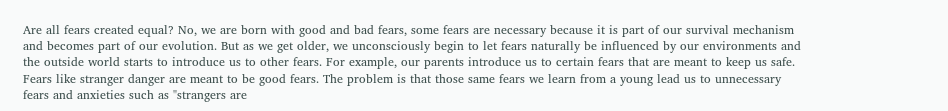Are all fears created equal? No, we are born with good and bad fears, some fears are necessary because it is part of our survival mechanism and becomes part of our evolution. But as we get older, we unconsciously begin to let fears naturally be influenced by our environments and the outside world starts to introduce us to other fears. For example, our parents introduce us to certain fears that are meant to keep us safe. Fears like stranger danger are meant to be good fears. The problem is that those same fears we learn from a young lead us to unnecessary fears and anxieties such as "strangers are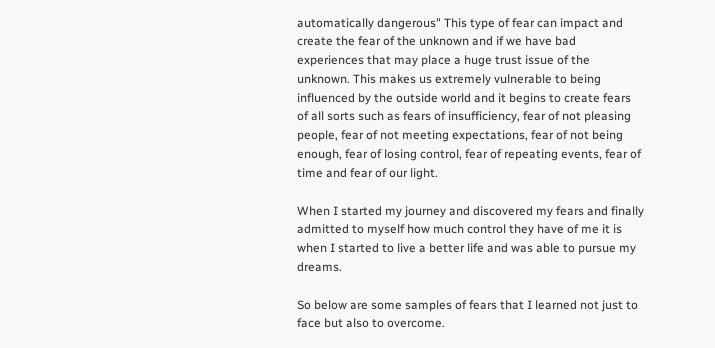automatically dangerous" This type of fear can impact and create the fear of the unknown and if we have bad experiences that may place a huge trust issue of the unknown. This makes us extremely vulnerable to being influenced by the outside world and it begins to create fears of all sorts such as fears of insufficiency, fear of not pleasing people, fear of not meeting expectations, fear of not being enough, fear of losing control, fear of repeating events, fear of time and fear of our light.

When I started my journey and discovered my fears and finally admitted to myself how much control they have of me it is when I started to live a better life and was able to pursue my dreams.

So below are some samples of fears that I learned not just to face but also to overcome.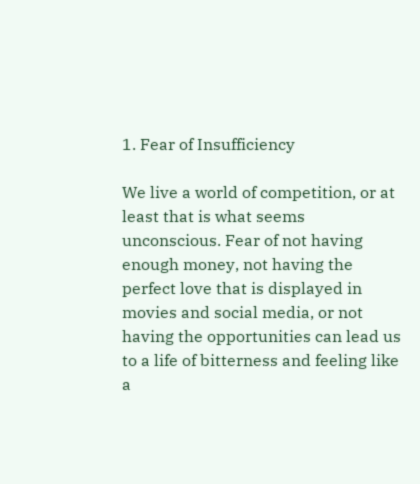1. Fear of Insufficiency

We live a world of competition, or at least that is what seems unconscious. Fear of not having enough money, not having the perfect love that is displayed in movies and social media, or not having the opportunities can lead us to a life of bitterness and feeling like a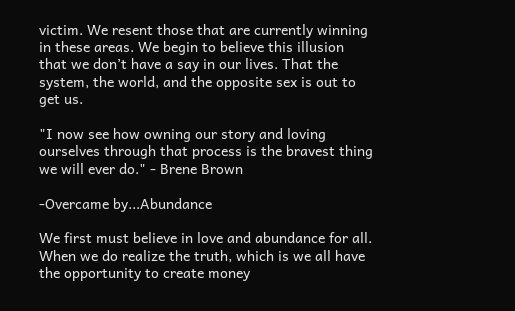victim. We resent those that are currently winning in these areas. We begin to believe this illusion that we don’t have a say in our lives. That the system, the world, and the opposite sex is out to get us.

"I now see how owning our story and loving ourselves through that process is the bravest thing we will ever do." - Brene Brown

-Overcame by...Abundance

We first must believe in love and abundance for all. When we do realize the truth, which is we all have the opportunity to create money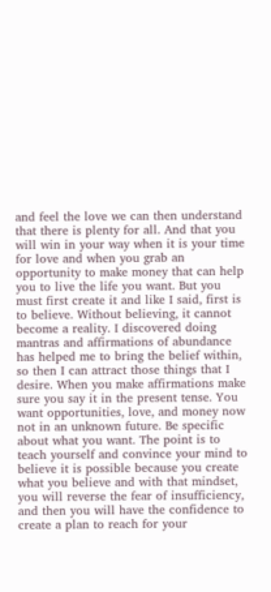and feel the love we can then understand that there is plenty for all. And that you will win in your way when it is your time for love and when you grab an opportunity to make money that can help you to live the life you want. But you must first create it and like I said, first is to believe. Without believing, it cannot become a reality. I discovered doing mantras and affirmations of abundance has helped me to bring the belief within, so then I can attract those things that I desire. When you make affirmations make sure you say it in the present tense. You want opportunities, love, and money now not in an unknown future. Be specific about what you want. The point is to teach yourself and convince your mind to believe it is possible because you create what you believe and with that mindset, you will reverse the fear of insufficiency, and then you will have the confidence to create a plan to reach for your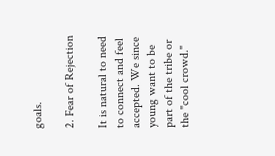goals.

2. Fear of Rejection

It is natural to need to connect and feel accepted. We since young want to be part of the tribe or the "cool crowd."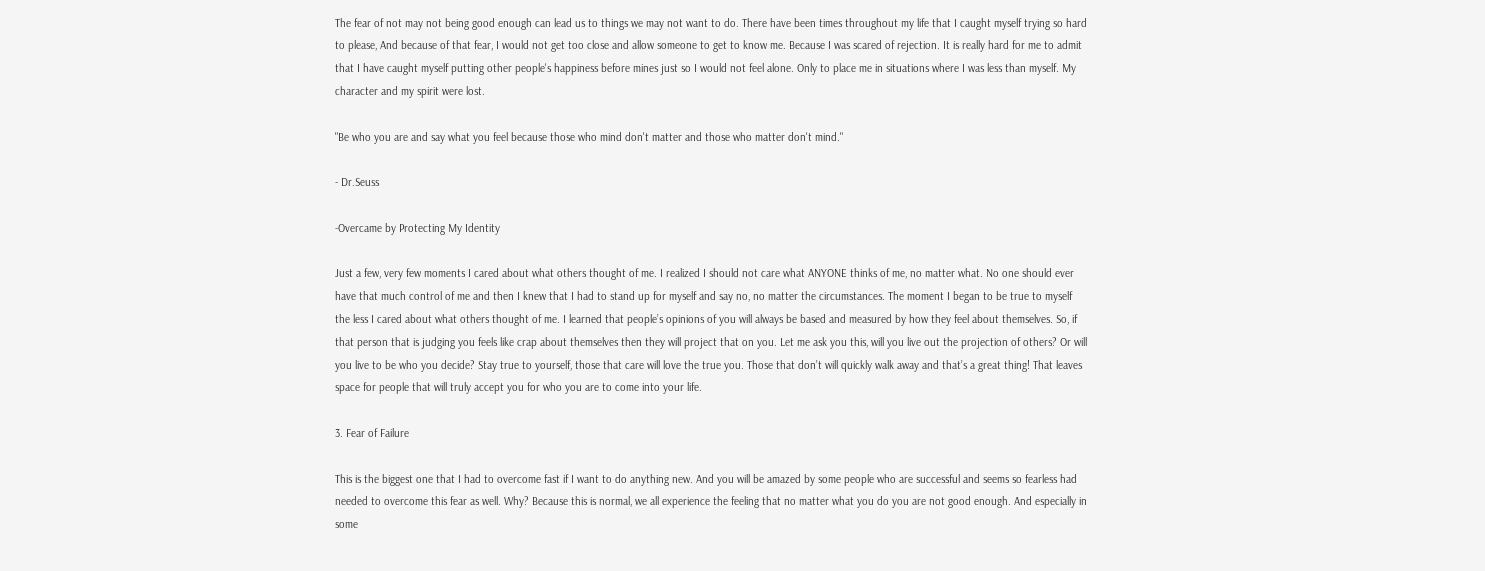The fear of not may not being good enough can lead us to things we may not want to do. There have been times throughout my life that I caught myself trying so hard to please, And because of that fear, I would not get too close and allow someone to get to know me. Because I was scared of rejection. It is really hard for me to admit that I have caught myself putting other people's happiness before mines just so I would not feel alone. Only to place me in situations where I was less than myself. My character and my spirit were lost.

"Be who you are and say what you feel because those who mind don't matter and those who matter don't mind."

- Dr.Seuss

-Overcame by Protecting My Identity

Just a few, very few moments I cared about what others thought of me. I realized I should not care what ANYONE thinks of me, no matter what. No one should ever have that much control of me and then I knew that I had to stand up for myself and say no, no matter the circumstances. The moment I began to be true to myself the less I cared about what others thought of me. I learned that people’s opinions of you will always be based and measured by how they feel about themselves. So, if that person that is judging you feels like crap about themselves then they will project that on you. Let me ask you this, will you live out the projection of others? Or will you live to be who you decide? Stay true to yourself, those that care will love the true you. Those that don’t will quickly walk away and that’s a great thing! That leaves space for people that will truly accept you for who you are to come into your life.

3. Fear of Failure

This is the biggest one that I had to overcome fast if I want to do anything new. And you will be amazed by some people who are successful and seems so fearless had needed to overcome this fear as well. Why? Because this is normal, we all experience the feeling that no matter what you do you are not good enough. And especially in some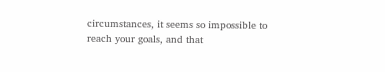circumstances, it seems so impossible to reach your goals, and that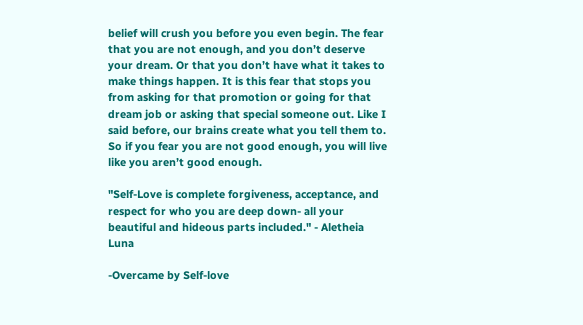belief will crush you before you even begin. The fear that you are not enough, and you don’t deserve your dream. Or that you don’t have what it takes to make things happen. It is this fear that stops you from asking for that promotion or going for that dream job or asking that special someone out. Like I said before, our brains create what you tell them to. So if you fear you are not good enough, you will live like you aren’t good enough.

"Self-Love is complete forgiveness, acceptance, and respect for who you are deep down- all your beautiful and hideous parts included." - Aletheia Luna

-Overcame by Self-love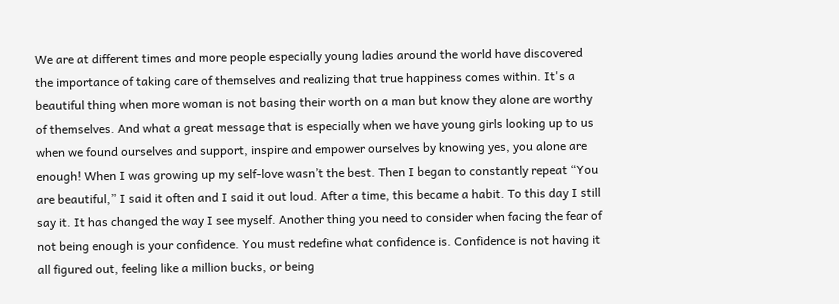We are at different times and more people especially young ladies around the world have discovered the importance of taking care of themselves and realizing that true happiness comes within. It's a beautiful thing when more woman is not basing their worth on a man but know they alone are worthy of themselves. And what a great message that is especially when we have young girls looking up to us when we found ourselves and support, inspire and empower ourselves by knowing yes, you alone are enough! When I was growing up my self-love wasn’t the best. Then I began to constantly repeat “You are beautiful,” I said it often and I said it out loud. After a time, this became a habit. To this day I still say it. It has changed the way I see myself. Another thing you need to consider when facing the fear of not being enough is your confidence. You must redefine what confidence is. Confidence is not having it all figured out, feeling like a million bucks, or being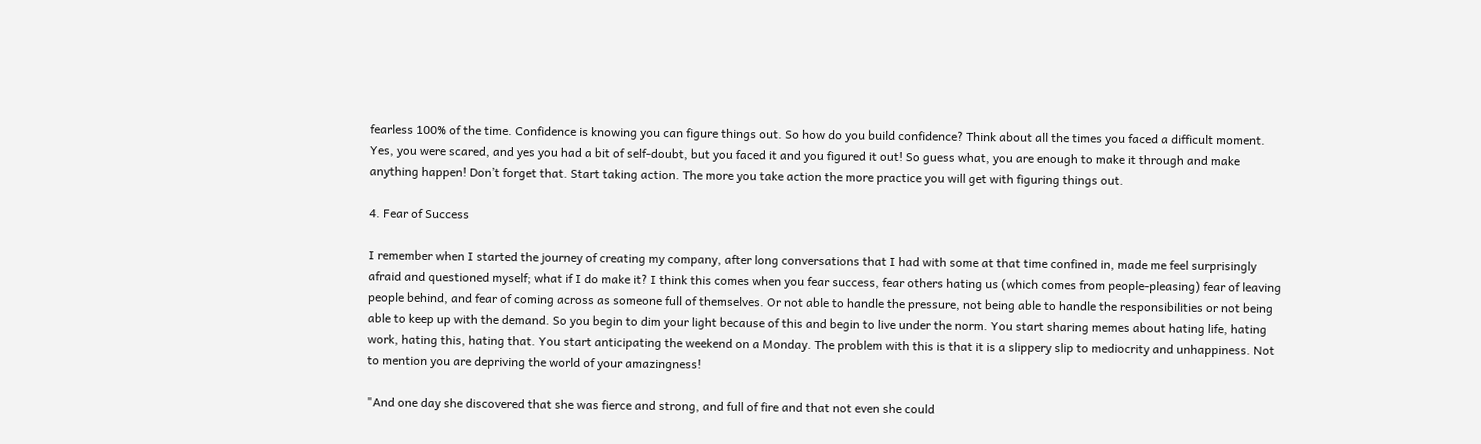fearless 100% of the time. Confidence is knowing you can figure things out. So how do you build confidence? Think about all the times you faced a difficult moment. Yes, you were scared, and yes you had a bit of self-doubt, but you faced it and you figured it out! So guess what, you are enough to make it through and make anything happen! Don’t forget that. Start taking action. The more you take action the more practice you will get with figuring things out.

4. Fear of Success

I remember when I started the journey of creating my company, after long conversations that I had with some at that time confined in, made me feel surprisingly afraid and questioned myself; what if I do make it? I think this comes when you fear success, fear others hating us (which comes from people-pleasing) fear of leaving people behind, and fear of coming across as someone full of themselves. Or not able to handle the pressure, not being able to handle the responsibilities or not being able to keep up with the demand. So you begin to dim your light because of this and begin to live under the norm. You start sharing memes about hating life, hating work, hating this, hating that. You start anticipating the weekend on a Monday. The problem with this is that it is a slippery slip to mediocrity and unhappiness. Not to mention you are depriving the world of your amazingness!

"And one day she discovered that she was fierce and strong, and full of fire and that not even she could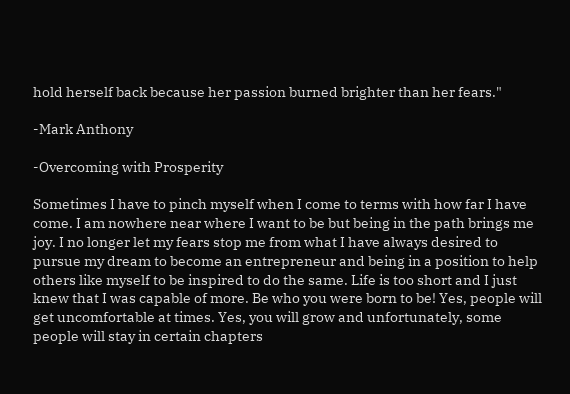hold herself back because her passion burned brighter than her fears."

-Mark Anthony

-Overcoming with Prosperity

Sometimes I have to pinch myself when I come to terms with how far I have come. I am nowhere near where I want to be but being in the path brings me joy. I no longer let my fears stop me from what I have always desired to pursue my dream to become an entrepreneur and being in a position to help others like myself to be inspired to do the same. Life is too short and I just knew that I was capable of more. Be who you were born to be! Yes, people will get uncomfortable at times. Yes, you will grow and unfortunately, some people will stay in certain chapters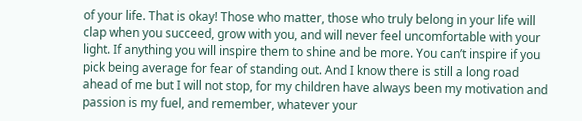of your life. That is okay! Those who matter, those who truly belong in your life will clap when you succeed, grow with you, and will never feel uncomfortable with your light. If anything you will inspire them to shine and be more. You can’t inspire if you pick being average for fear of standing out. And I know there is still a long road ahead of me but I will not stop, for my children have always been my motivation and passion is my fuel, and remember, whatever your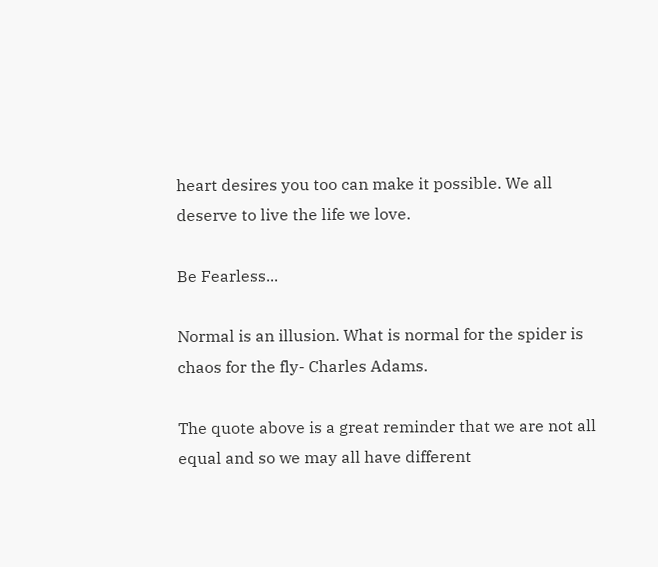heart desires you too can make it possible. We all deserve to live the life we love.

Be Fearless...

Normal is an illusion. What is normal for the spider is chaos for the fly- Charles Adams.

The quote above is a great reminder that we are not all equal and so we may all have different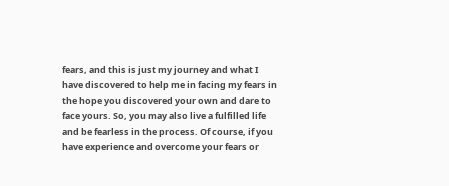fears, and this is just my journey and what I have discovered to help me in facing my fears in the hope you discovered your own and dare to face yours. So, you may also live a fulfilled life and be fearless in the process. Of course, if you have experience and overcome your fears or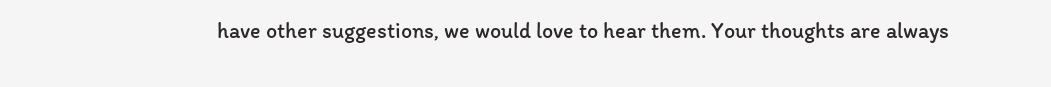have other suggestions, we would love to hear them. Your thoughts are always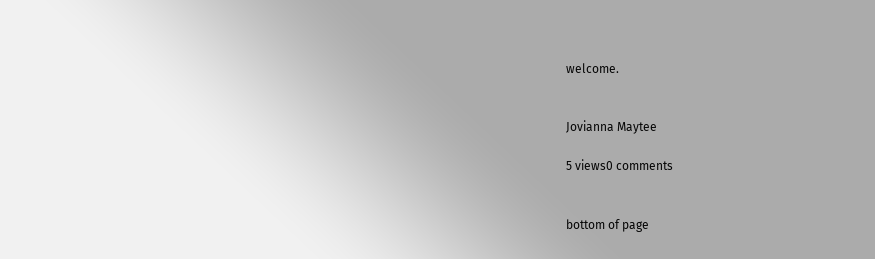welcome.


Jovianna Maytee

5 views0 comments


bottom of page